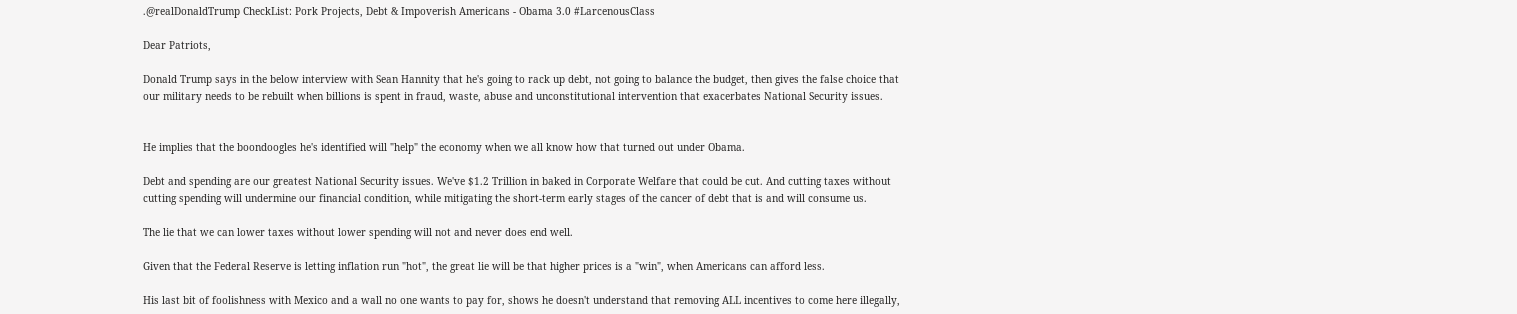.@realDonaldTrump CheckList: Pork Projects, Debt & Impoverish Americans - Obama 3.0 #LarcenousClass

Dear Patriots,

Donald Trump says in the below interview with Sean Hannity that he's going to rack up debt, not going to balance the budget, then gives the false choice that our military needs to be rebuilt when billions is spent in fraud, waste, abuse and unconstitutional intervention that exacerbates National Security issues.


He implies that the boondoogles he's identified will "help" the economy when we all know how that turned out under Obama.

Debt and spending are our greatest National Security issues. We've $1.2 Trillion in baked in Corporate Welfare that could be cut. And cutting taxes without cutting spending will undermine our financial condition, while mitigating the short-term early stages of the cancer of debt that is and will consume us.

The lie that we can lower taxes without lower spending will not and never does end well.

Given that the Federal Reserve is letting inflation run "hot", the great lie will be that higher prices is a "win", when Americans can afford less.

His last bit of foolishness with Mexico and a wall no one wants to pay for, shows he doesn't understand that removing ALL incentives to come here illegally,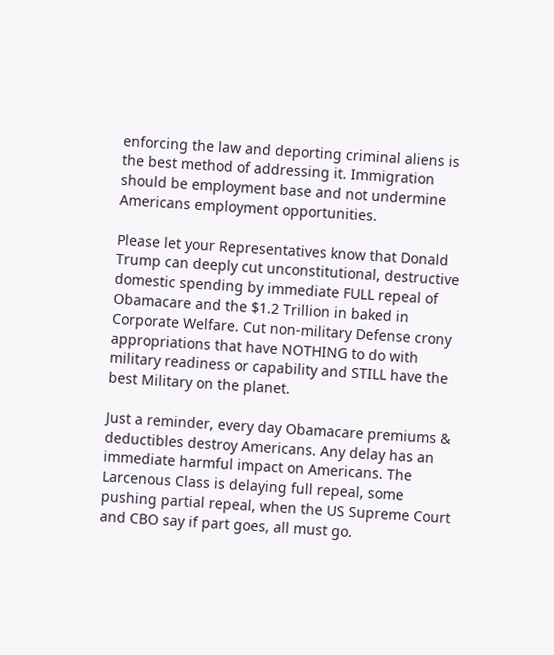enforcing the law and deporting criminal aliens is the best method of addressing it. Immigration should be employment base and not undermine Americans employment opportunities.

Please let your Representatives know that Donald Trump can deeply cut unconstitutional, destructive domestic spending by immediate FULL repeal of Obamacare and the $1.2 Trillion in baked in Corporate Welfare. Cut non-military Defense crony appropriations that have NOTHING to do with military readiness or capability and STILL have the best Military on the planet.

Just a reminder, every day Obamacare premiums & deductibles destroy Americans. Any delay has an immediate harmful impact on Americans. The Larcenous Class is delaying full repeal, some pushing partial repeal, when the US Supreme Court and CBO say if part goes, all must go.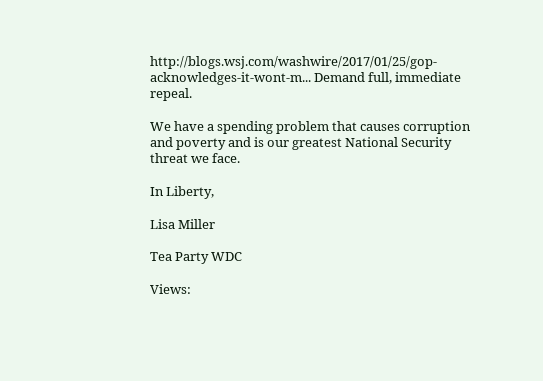http://blogs.wsj.com/washwire/2017/01/25/gop-acknowledges-it-wont-m... Demand full, immediate repeal.

We have a spending problem that causes corruption and poverty and is our greatest National Security threat we face.

In Liberty,

Lisa Miller

Tea Party WDC

Views: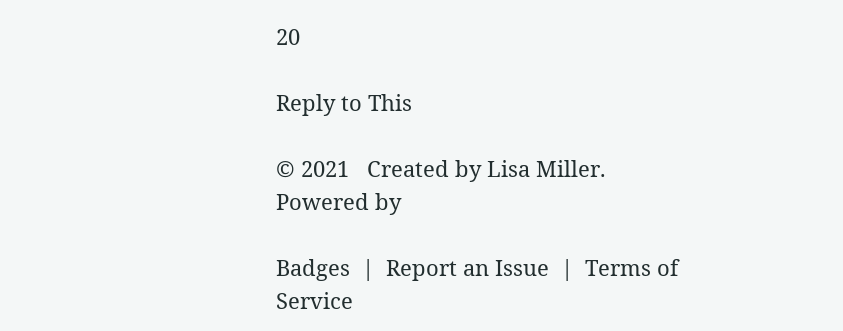20

Reply to This

© 2021   Created by Lisa Miller.   Powered by

Badges  |  Report an Issue  |  Terms of Service